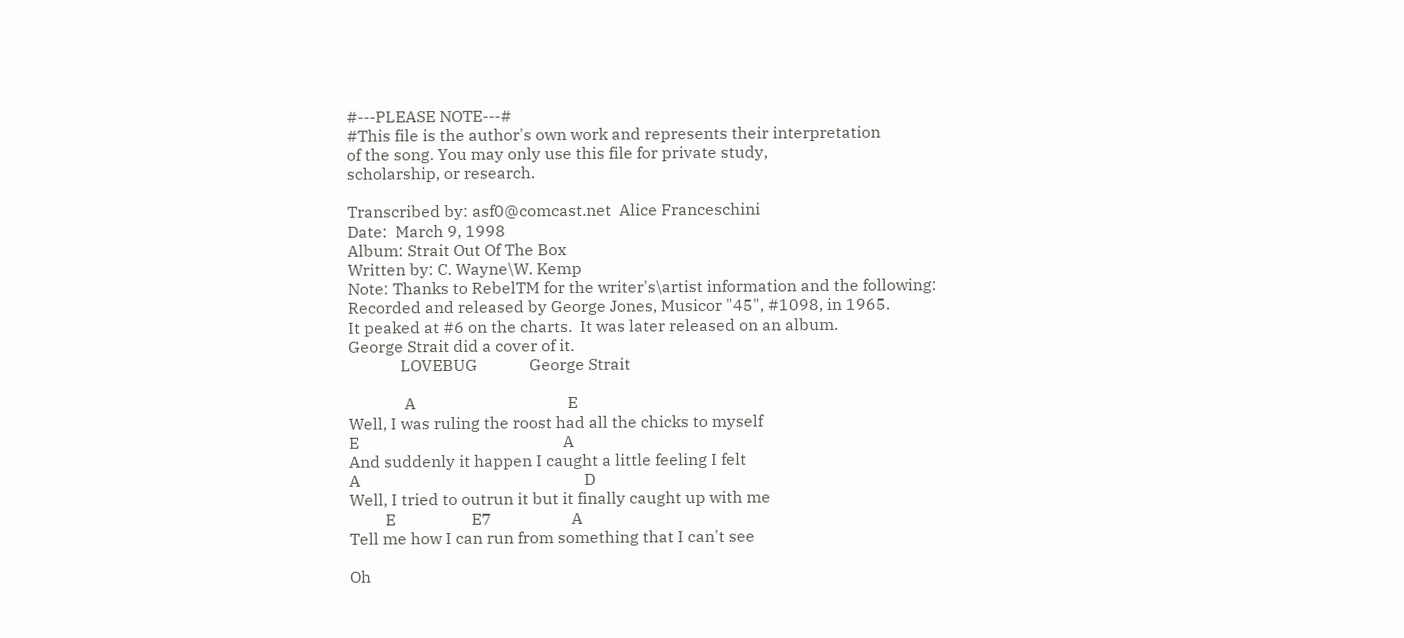#---PLEASE NOTE---#
#This file is the author's own work and represents their interpretation
of the song. You may only use this file for private study,
scholarship, or research.

Transcribed by: asf0@comcast.net  Alice Franceschini
Date:  March 9, 1998
Album: Strait Out Of The Box
Written by: C. Wayne\W. Kemp
Note: Thanks to RebelTM for the writer's\artist information and the following:
Recorded and released by George Jones, Musicor "45", #1098, in 1965.
It peaked at #6 on the charts.  It was later released on an album.
George Strait did a cover of it.
             LOVEBUG             George Strait

              A                                      E
Well, I was ruling the roost had all the chicks to myself
E                                                   A
And suddenly it happen I caught a little feeling I felt
A                                                        D
Well, I tried to outrun it but it finally caught up with me
         E                   E7                    A
Tell me how I can run from something that I can't see

Oh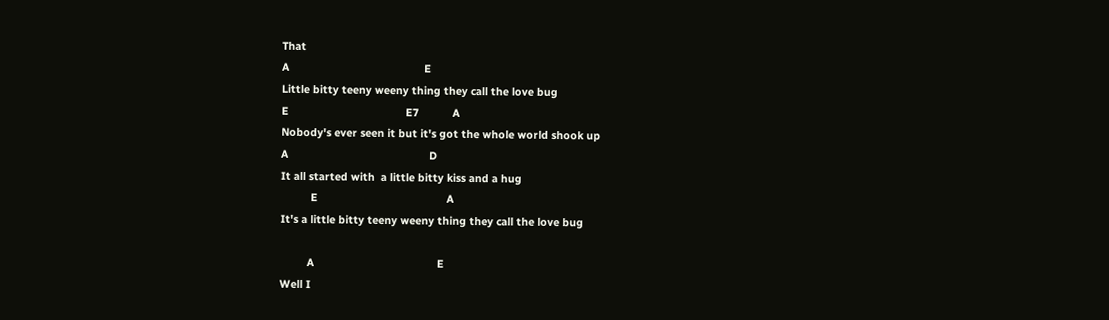That
A                                             E
Little bitty teeny weeny thing they call the love bug
E                                       E7           A
Nobody's ever seen it but it's got the whole world shook up
A                                               D
It all started with  a little bitty kiss and a hug
          E                                           A
It's a little bitty teeny weeny thing they call the love bug

         A                                         E
Well I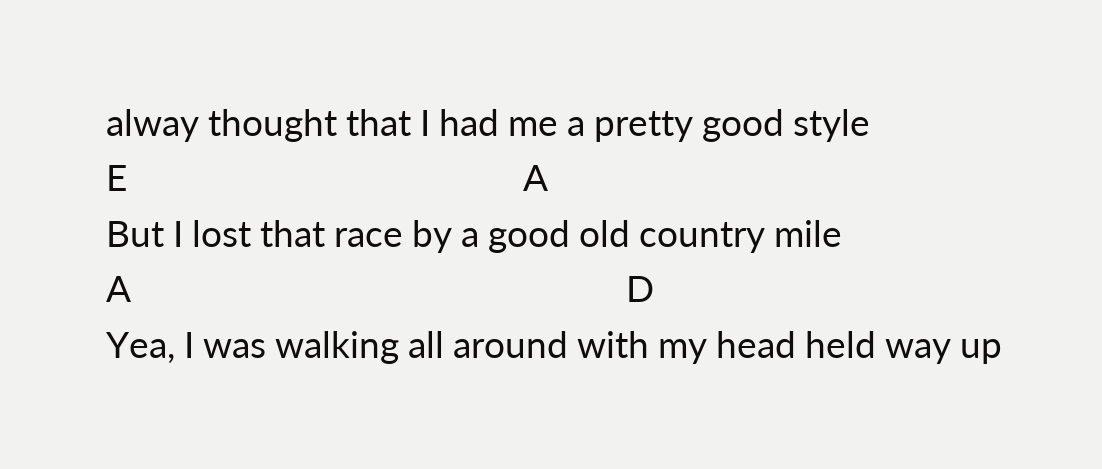alway thought that I had me a pretty good style
E                                            A
But I lost that race by a good old country mile
A                                                       D
Yea, I was walking all around with my head held way up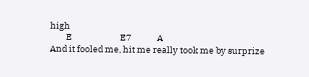high
        E                        E7             A
And it fooled me, hit me really took me by surprize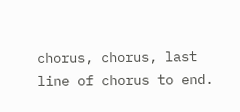chorus, chorus, last line of chorus to end.